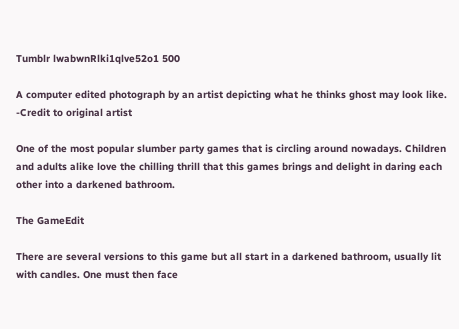Tumblr lwabwnRlki1qlve52o1 500

A computer edited photograph by an artist depicting what he thinks ghost may look like. -Credit to original artist

One of the most popular slumber party games that is circling around nowadays. Children and adults alike love the chilling thrill that this games brings and delight in daring each other into a darkened bathroom.

The GameEdit

There are several versions to this game but all start in a darkened bathroom, usually lit with candles. One must then face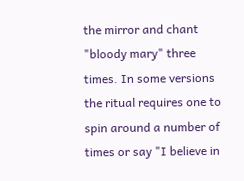the mirror and chant "bloody mary" three times. In some versions the ritual requires one to spin around a number of times or say "I believe in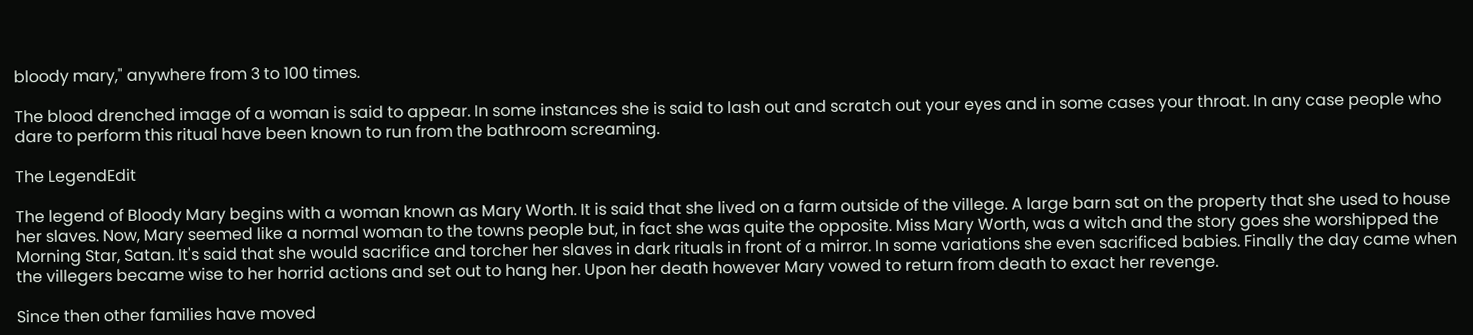bloody mary," anywhere from 3 to 100 times.

The blood drenched image of a woman is said to appear. In some instances she is said to lash out and scratch out your eyes and in some cases your throat. In any case people who dare to perform this ritual have been known to run from the bathroom screaming.

The LegendEdit

The legend of Bloody Mary begins with a woman known as Mary Worth. It is said that she lived on a farm outside of the villege. A large barn sat on the property that she used to house her slaves. Now, Mary seemed like a normal woman to the towns people but, in fact she was quite the opposite. Miss Mary Worth, was a witch and the story goes she worshipped the Morning Star, Satan. It's said that she would sacrifice and torcher her slaves in dark rituals in front of a mirror. In some variations she even sacrificed babies. Finally the day came when the villegers became wise to her horrid actions and set out to hang her. Upon her death however Mary vowed to return from death to exact her revenge.

Since then other families have moved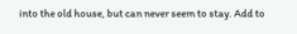into the old house, but can never seem to stay. Add to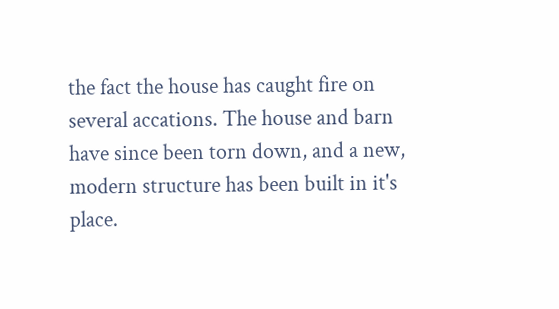the fact the house has caught fire on several accations. The house and barn have since been torn down, and a new, modern structure has been built in it's place.